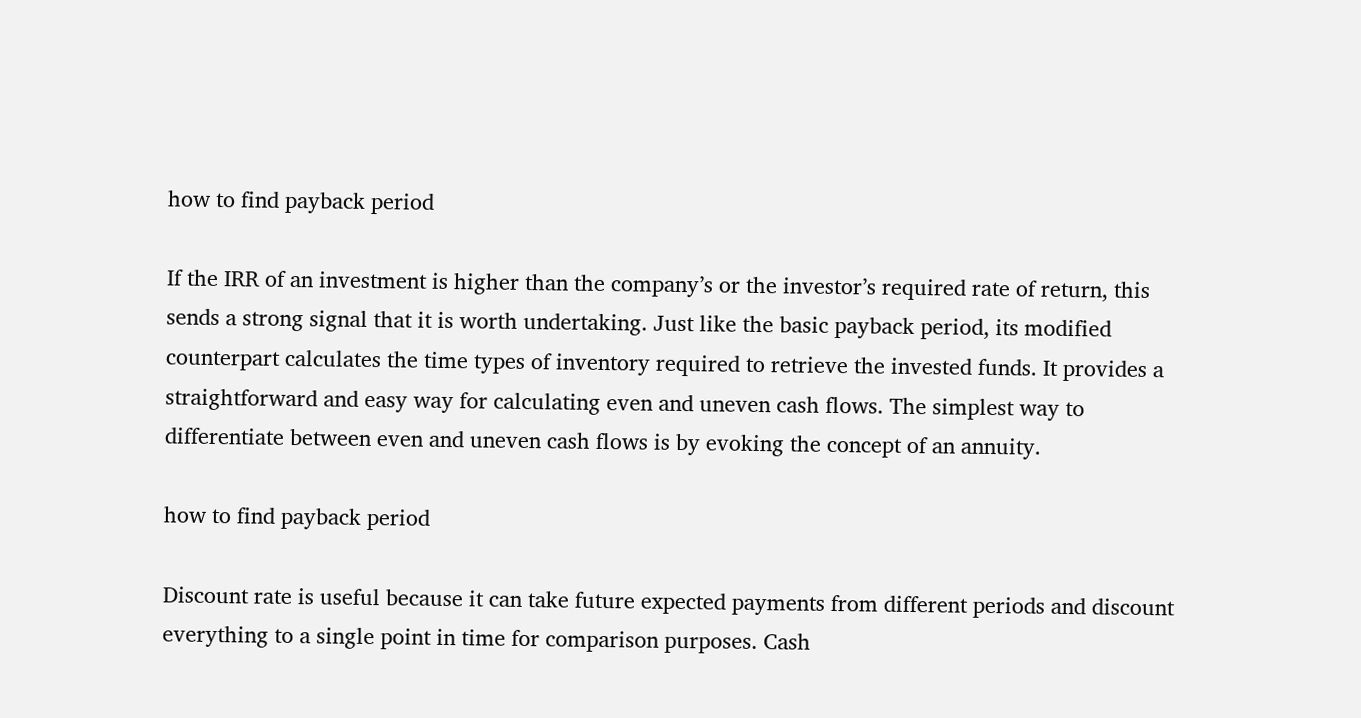how to find payback period

If the IRR of an investment is higher than the company’s or the investor’s required rate of return, this sends a strong signal that it is worth undertaking. Just like the basic payback period, its modified counterpart calculates the time types of inventory required to retrieve the invested funds. It provides a straightforward and easy way for calculating even and uneven cash flows. The simplest way to differentiate between even and uneven cash flows is by evoking the concept of an annuity.

how to find payback period

Discount rate is useful because it can take future expected payments from different periods and discount everything to a single point in time for comparison purposes. Cash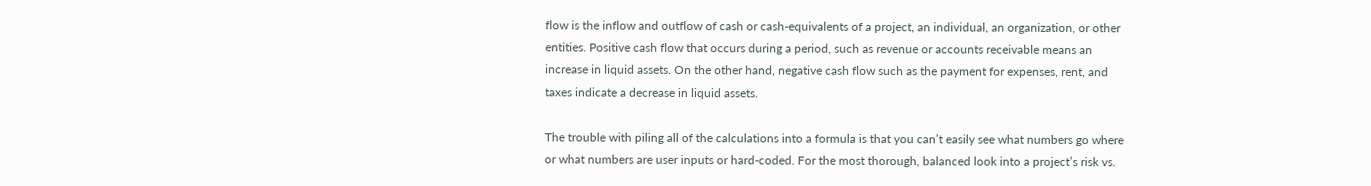flow is the inflow and outflow of cash or cash-equivalents of a project, an individual, an organization, or other entities. Positive cash flow that occurs during a period, such as revenue or accounts receivable means an increase in liquid assets. On the other hand, negative cash flow such as the payment for expenses, rent, and taxes indicate a decrease in liquid assets.

The trouble with piling all of the calculations into a formula is that you can’t easily see what numbers go where or what numbers are user inputs or hard-coded. For the most thorough, balanced look into a project’s risk vs.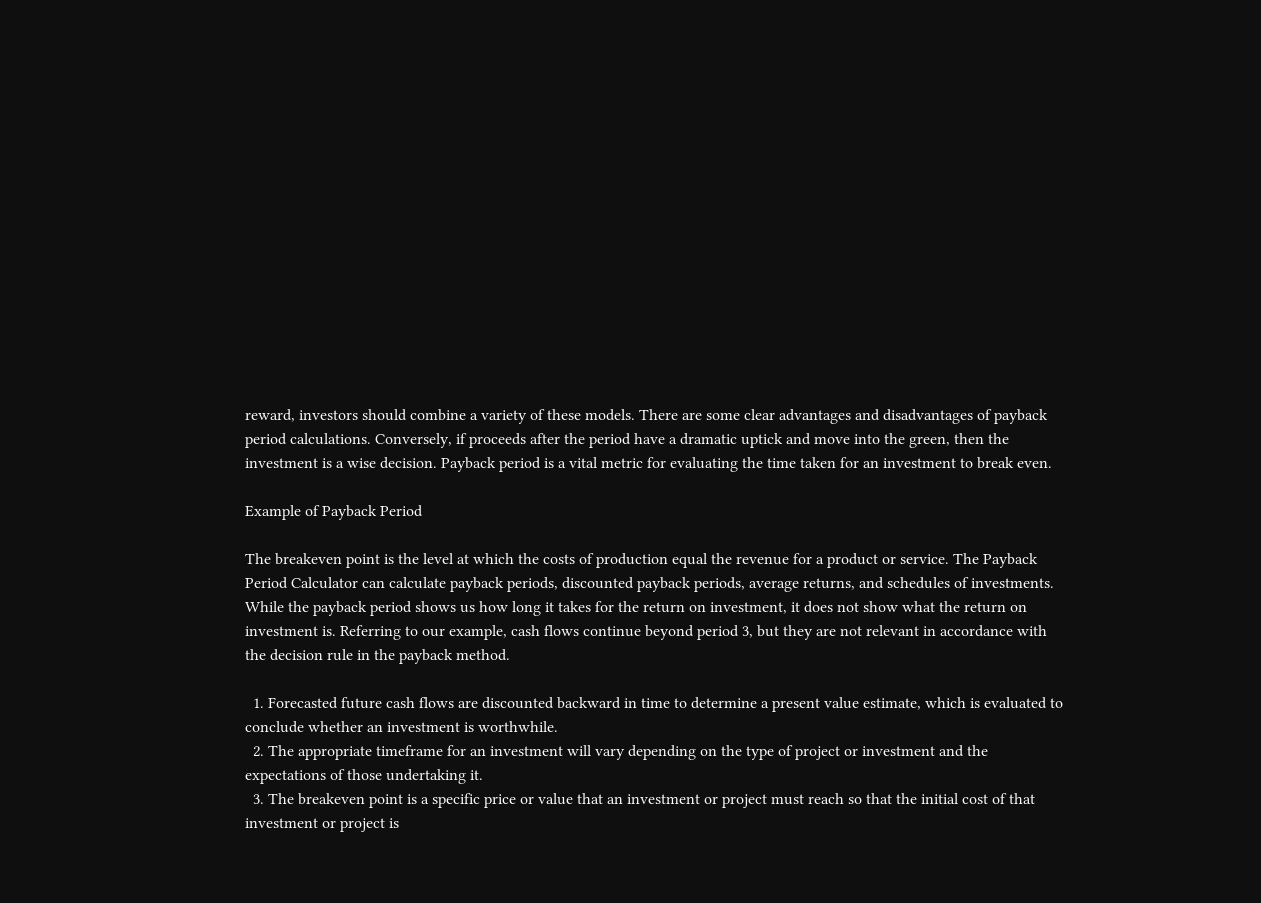reward, investors should combine a variety of these models. There are some clear advantages and disadvantages of payback period calculations. Conversely, if proceeds after the period have a dramatic uptick and move into the green, then the investment is a wise decision. Payback period is a vital metric for evaluating the time taken for an investment to break even.

Example of Payback Period

The breakeven point is the level at which the costs of production equal the revenue for a product or service. The Payback Period Calculator can calculate payback periods, discounted payback periods, average returns, and schedules of investments. While the payback period shows us how long it takes for the return on investment, it does not show what the return on investment is. Referring to our example, cash flows continue beyond period 3, but they are not relevant in accordance with the decision rule in the payback method.

  1. Forecasted future cash flows are discounted backward in time to determine a present value estimate, which is evaluated to conclude whether an investment is worthwhile.
  2. The appropriate timeframe for an investment will vary depending on the type of project or investment and the expectations of those undertaking it.
  3. The breakeven point is a specific price or value that an investment or project must reach so that the initial cost of that investment or project is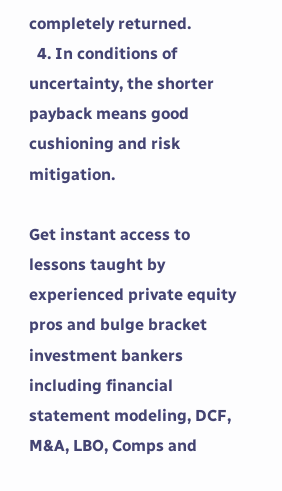completely returned.
  4. In conditions of uncertainty, the shorter payback means good cushioning and risk mitigation.

Get instant access to lessons taught by experienced private equity pros and bulge bracket investment bankers including financial statement modeling, DCF, M&A, LBO, Comps and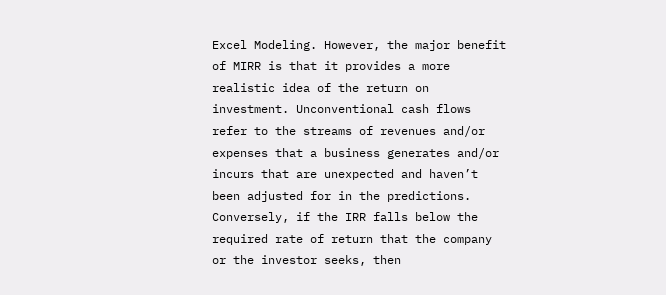Excel Modeling. However, the major benefit of MIRR is that it provides a more realistic idea of the return on investment. Unconventional cash flows refer to the streams of revenues and/or expenses that a business generates and/or incurs that are unexpected and haven’t been adjusted for in the predictions. Conversely, if the IRR falls below the required rate of return that the company or the investor seeks, then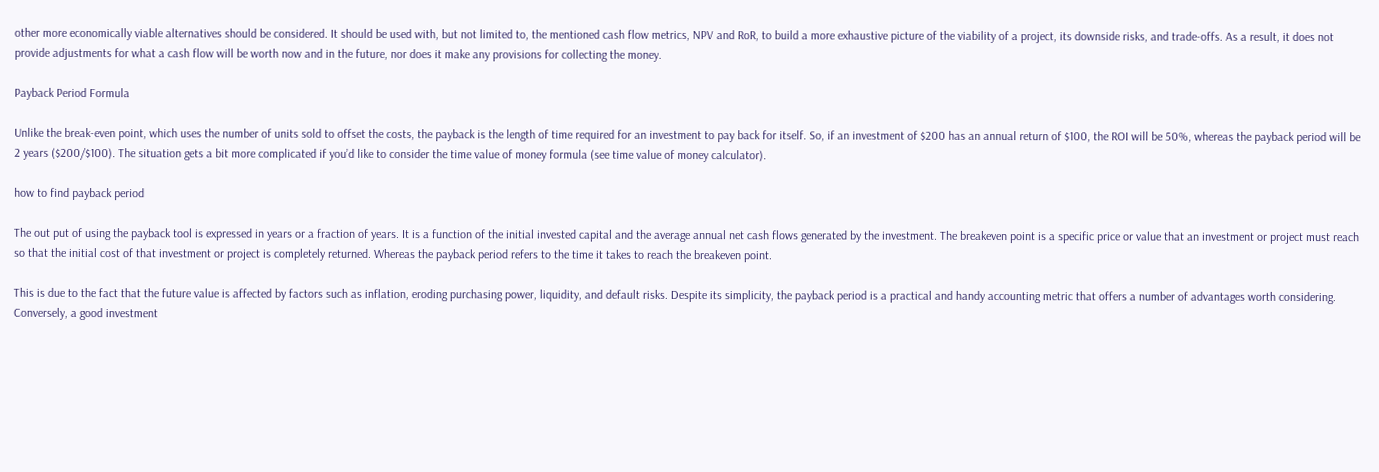other more economically viable alternatives should be considered. It should be used with, but not limited to, the mentioned cash flow metrics, NPV and RoR, to build a more exhaustive picture of the viability of a project, its downside risks, and trade-offs. As a result, it does not provide adjustments for what a cash flow will be worth now and in the future, nor does it make any provisions for collecting the money.

Payback Period Formula

Unlike the break-even point, which uses the number of units sold to offset the costs, the payback is the length of time required for an investment to pay back for itself. So, if an investment of $200 has an annual return of $100, the ROI will be 50%, whereas the payback period will be 2 years ($200/$100). The situation gets a bit more complicated if you’d like to consider the time value of money formula (see time value of money calculator).

how to find payback period

The out put of using the payback tool is expressed in years or a fraction of years. It is a function of the initial invested capital and the average annual net cash flows generated by the investment. The breakeven point is a specific price or value that an investment or project must reach so that the initial cost of that investment or project is completely returned. Whereas the payback period refers to the time it takes to reach the breakeven point.

This is due to the fact that the future value is affected by factors such as inflation, eroding purchasing power, liquidity, and default risks. Despite its simplicity, the payback period is a practical and handy accounting metric that offers a number of advantages worth considering. Conversely, a good investment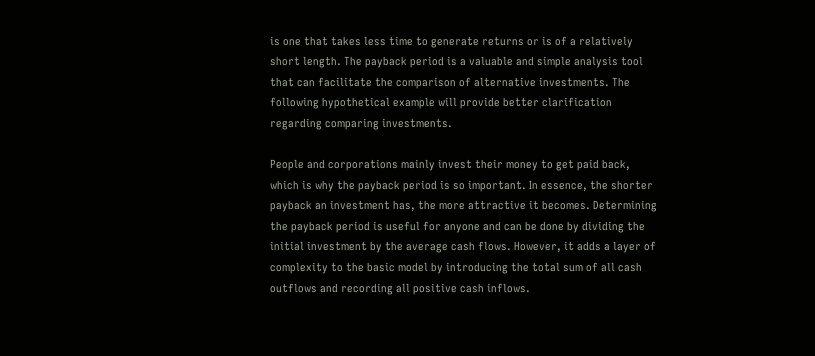is one that takes less time to generate returns or is of a relatively short length. The payback period is a valuable and simple analysis tool that can facilitate the comparison of alternative investments. The following hypothetical example will provide better clarification regarding comparing investments.

People and corporations mainly invest their money to get paid back, which is why the payback period is so important. In essence, the shorter payback an investment has, the more attractive it becomes. Determining the payback period is useful for anyone and can be done by dividing the initial investment by the average cash flows. However, it adds a layer of complexity to the basic model by introducing the total sum of all cash outflows and recording all positive cash inflows.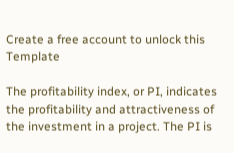Create a free account to unlock this Template

The profitability index, or PI, indicates the profitability and attractiveness of the investment in a project. The PI is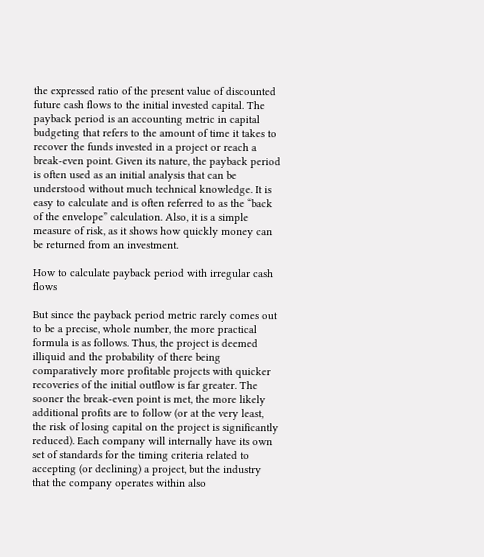the expressed ratio of the present value of discounted future cash flows to the initial invested capital. The payback period is an accounting metric in capital budgeting that refers to the amount of time it takes to recover the funds invested in a project or reach a break-even point. Given its nature, the payback period is often used as an initial analysis that can be understood without much technical knowledge. It is easy to calculate and is often referred to as the “back of the envelope” calculation. Also, it is a simple measure of risk, as it shows how quickly money can be returned from an investment.

How to calculate payback period with irregular cash flows

But since the payback period metric rarely comes out to be a precise, whole number, the more practical formula is as follows. Thus, the project is deemed illiquid and the probability of there being comparatively more profitable projects with quicker recoveries of the initial outflow is far greater. The sooner the break-even point is met, the more likely additional profits are to follow (or at the very least, the risk of losing capital on the project is significantly reduced). Each company will internally have its own set of standards for the timing criteria related to accepting (or declining) a project, but the industry that the company operates within also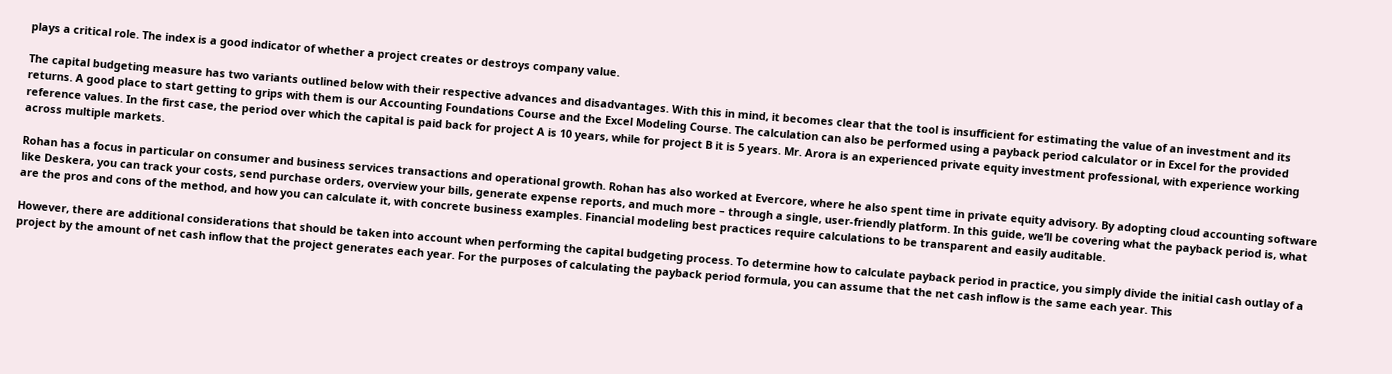plays a critical role. The index is a good indicator of whether a project creates or destroys company value.

The capital budgeting measure has two variants outlined below with their respective advances and disadvantages. With this in mind, it becomes clear that the tool is insufficient for estimating the value of an investment and its returns. A good place to start getting to grips with them is our Accounting Foundations Course and the Excel Modeling Course. The calculation can also be performed using a payback period calculator or in Excel for the provided reference values. In the first case, the period over which the capital is paid back for project A is 10 years, while for project B it is 5 years. Mr. Arora is an experienced private equity investment professional, with experience working across multiple markets.

Rohan has a focus in particular on consumer and business services transactions and operational growth. Rohan has also worked at Evercore, where he also spent time in private equity advisory. By adopting cloud accounting software like Deskera, you can track your costs, send purchase orders, overview your bills, generate expense reports, and much more – through a single, user-friendly platform. In this guide, we’ll be covering what the payback period is, what are the pros and cons of the method, and how you can calculate it, with concrete business examples. Financial modeling best practices require calculations to be transparent and easily auditable.

However, there are additional considerations that should be taken into account when performing the capital budgeting process. To determine how to calculate payback period in practice, you simply divide the initial cash outlay of a project by the amount of net cash inflow that the project generates each year. For the purposes of calculating the payback period formula, you can assume that the net cash inflow is the same each year. This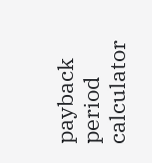payback period calculator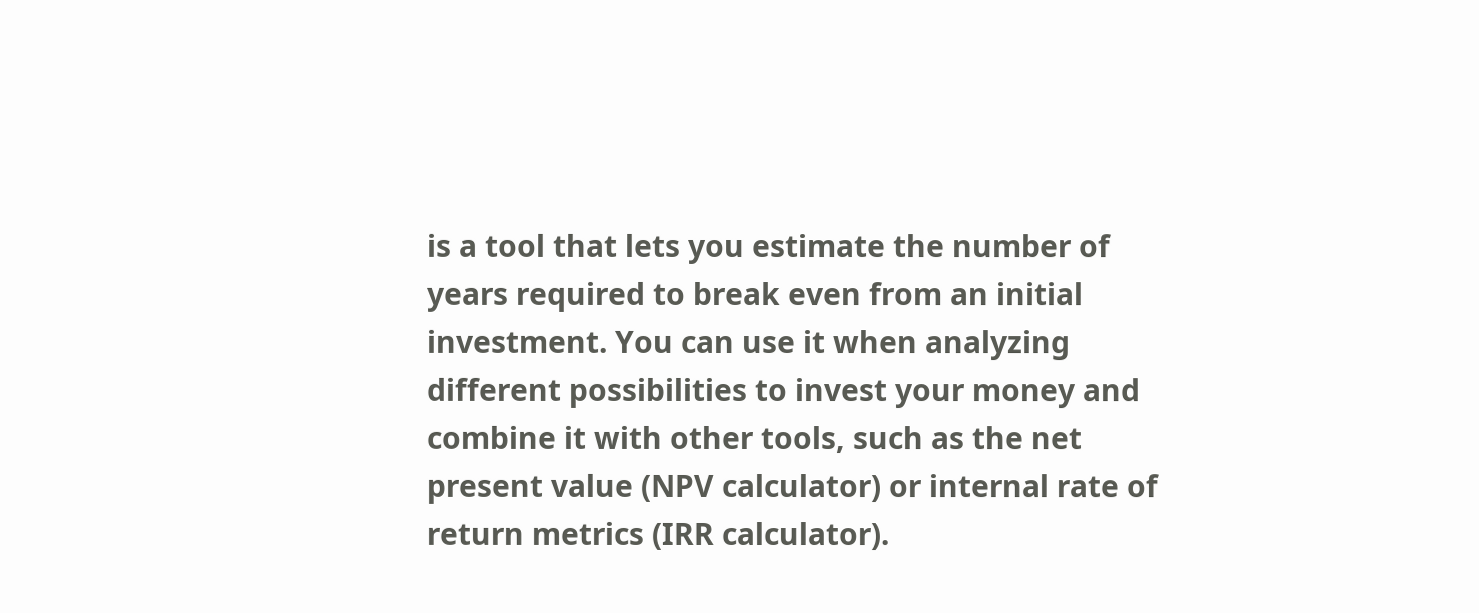is a tool that lets you estimate the number of years required to break even from an initial investment. You can use it when analyzing different possibilities to invest your money and combine it with other tools, such as the net present value (NPV calculator) or internal rate of return metrics (IRR calculator).